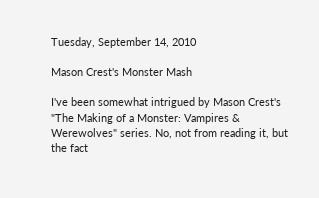Tuesday, September 14, 2010

Mason Crest's Monster Mash

I've been somewhat intrigued by Mason Crest's "The Making of a Monster: Vampires & Werewolves" series. No, not from reading it, but the fact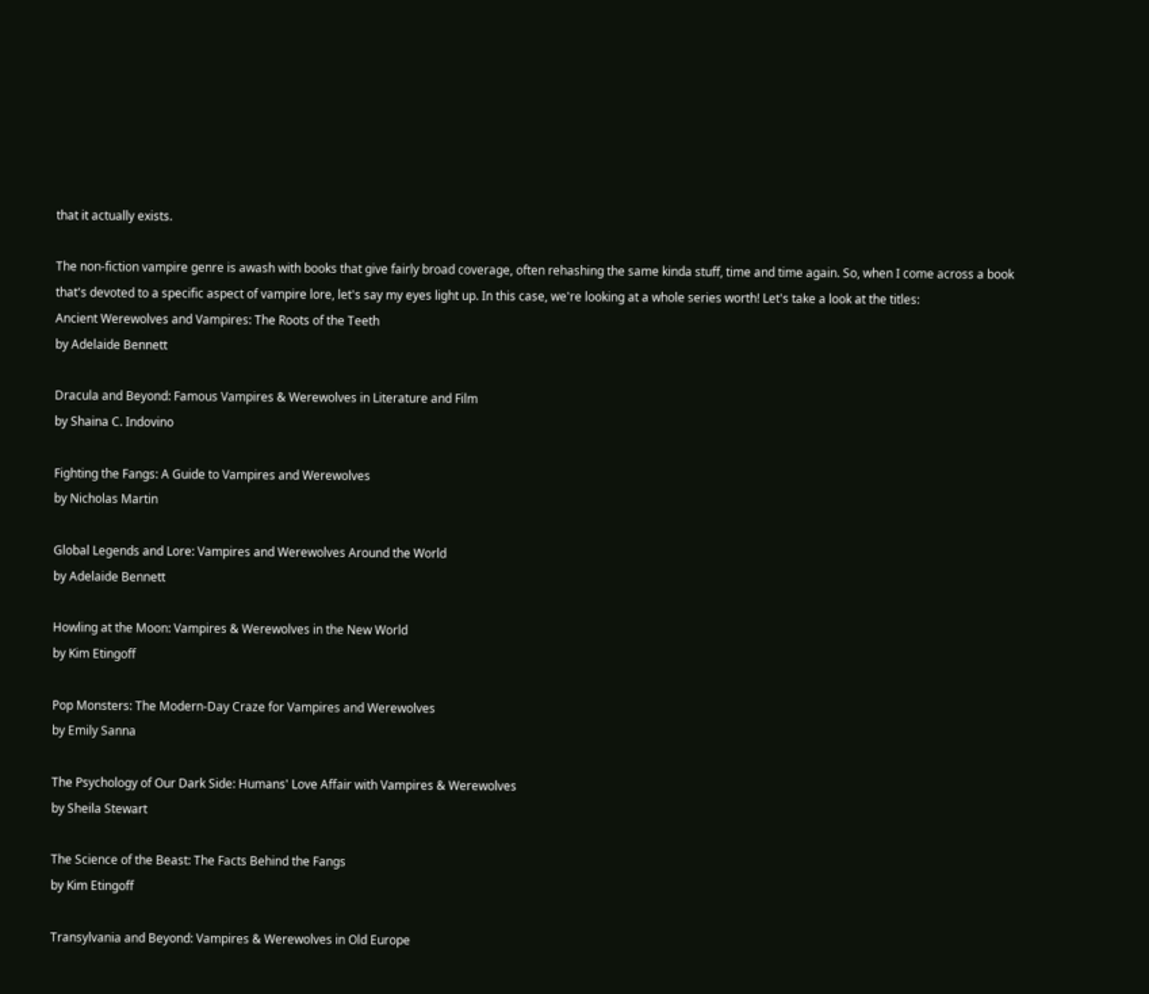that it actually exists.

The non-fiction vampire genre is awash with books that give fairly broad coverage, often rehashing the same kinda stuff, time and time again. So, when I come across a book that's devoted to a specific aspect of vampire lore, let's say my eyes light up. In this case, we're looking at a whole series worth! Let's take a look at the titles:
Ancient Werewolves and Vampires: The Roots of the Teeth
by Adelaide Bennett

Dracula and Beyond: Famous Vampires & Werewolves in Literature and Film
by Shaina C. Indovino

Fighting the Fangs: A Guide to Vampires and Werewolves
by Nicholas Martin

Global Legends and Lore: Vampires and Werewolves Around the World
by Adelaide Bennett

Howling at the Moon: Vampires & Werewolves in the New World
by Kim Etingoff

Pop Monsters: The Modern-Day Craze for Vampires and Werewolves
by Emily Sanna

The Psychology of Our Dark Side: Humans' Love Affair with Vampires & Werewolves
by Sheila Stewart

The Science of the Beast: The Facts Behind the Fangs
by Kim Etingoff

Transylvania and Beyond: Vampires & Werewolves in Old Europe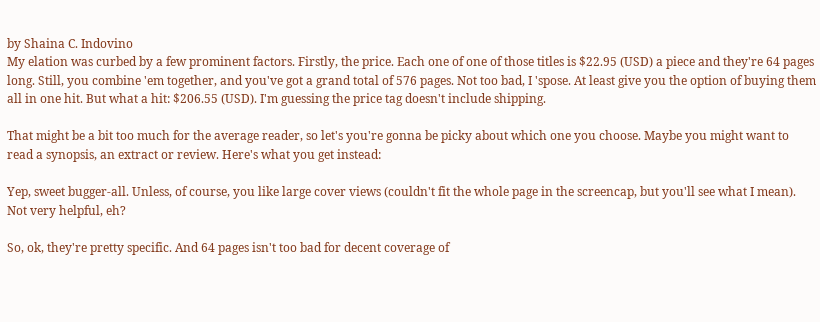by Shaina C. Indovino
My elation was curbed by a few prominent factors. Firstly, the price. Each one of one of those titles is $22.95 (USD) a piece and they're 64 pages long. Still, you combine 'em together, and you've got a grand total of 576 pages. Not too bad, I 'spose. At least give you the option of buying them all in one hit. But what a hit: $206.55 (USD). I'm guessing the price tag doesn't include shipping.

That might be a bit too much for the average reader, so let's you're gonna be picky about which one you choose. Maybe you might want to read a synopsis, an extract or review. Here's what you get instead:

Yep, sweet bugger-all. Unless, of course, you like large cover views (couldn't fit the whole page in the screencap, but you'll see what I mean). Not very helpful, eh?

So, ok, they're pretty specific. And 64 pages isn't too bad for decent coverage of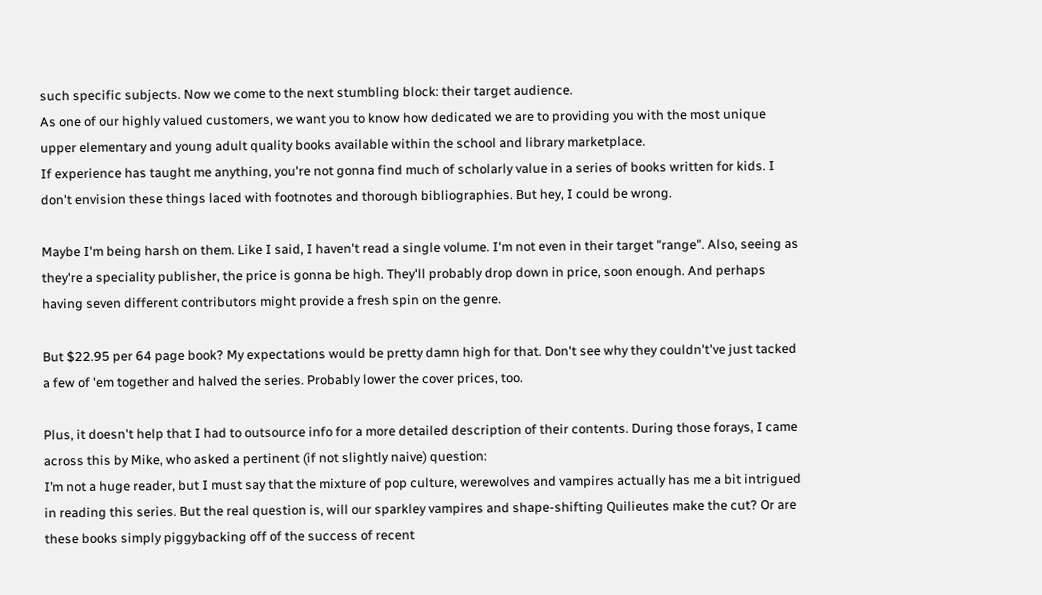such specific subjects. Now we come to the next stumbling block: their target audience.
As one of our highly valued customers, we want you to know how dedicated we are to providing you with the most unique upper elementary and young adult quality books available within the school and library marketplace.
If experience has taught me anything, you're not gonna find much of scholarly value in a series of books written for kids. I don't envision these things laced with footnotes and thorough bibliographies. But hey, I could be wrong.

Maybe I'm being harsh on them. Like I said, I haven't read a single volume. I'm not even in their target "range". Also, seeing as they're a speciality publisher, the price is gonna be high. They'll probably drop down in price, soon enough. And perhaps having seven different contributors might provide a fresh spin on the genre.

But $22.95 per 64 page book? My expectations would be pretty damn high for that. Don't see why they couldn't've just tacked a few of 'em together and halved the series. Probably lower the cover prices, too.

Plus, it doesn't help that I had to outsource info for a more detailed description of their contents. During those forays, I came across this by Mike, who asked a pertinent (if not slightly naive) question:
I’m not a huge reader, but I must say that the mixture of pop culture, werewolves and vampires actually has me a bit intrigued in reading this series. But the real question is, will our sparkley vampires and shape-shifting Quilieutes make the cut? Or are these books simply piggybacking off of the success of recent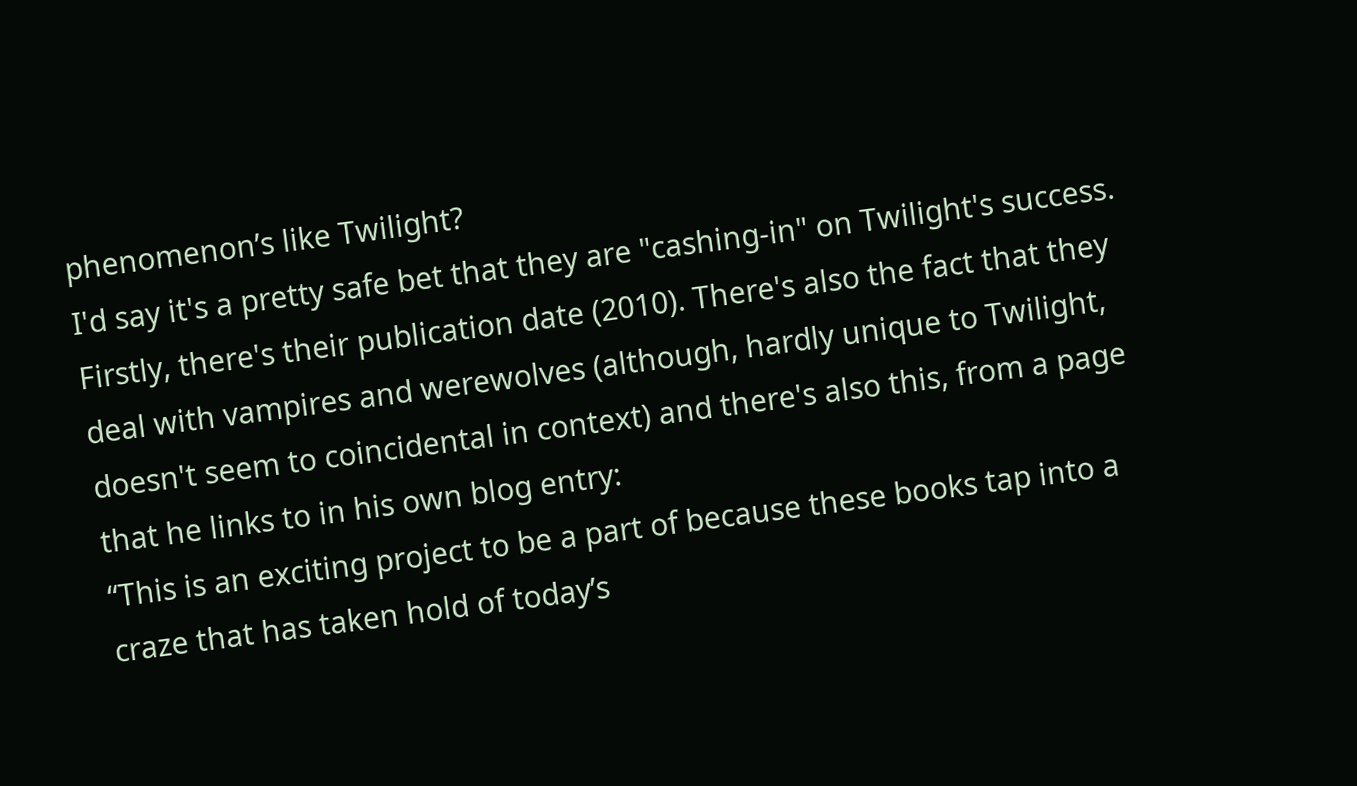phenomenon’s like Twilight?
I'd say it's a pretty safe bet that they are "cashing-in" on Twilight's success. Firstly, there's their publication date (2010). There's also the fact that they deal with vampires and werewolves (although, hardly unique to Twilight, doesn't seem to coincidental in context) and there's also this, from a page that he links to in his own blog entry:
“This is an exciting project to be a part of because these books tap into a craze that has taken hold of today’s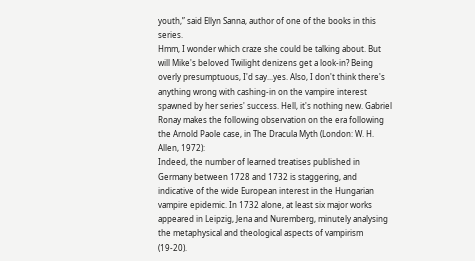youth,” said Ellyn Sanna, author of one of the books in this series.
Hmm, I wonder which craze she could be talking about. But will Mike's beloved Twilight denizens get a look-in? Being overly presumptuous, I'd say...yes. Also, I don't think there's anything wrong with cashing-in on the vampire interest spawned by her series' success. Hell, it's nothing new. Gabriel Ronay makes the following observation on the era following the Arnold Paole case, in The Dracula Myth (London: W. H. Allen, 1972):
Indeed, the number of learned treatises published in Germany between 1728 and 1732 is staggering, and indicative of the wide European interest in the Hungarian vampire epidemic. In 1732 alone, at least six major works appeared in Leipzig, Jena and Nuremberg, minutely analysing the metaphysical and theological aspects of vampirism (19-20).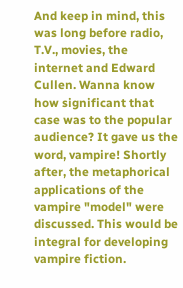And keep in mind, this was long before radio, T.V., movies, the internet and Edward Cullen. Wanna know how significant that case was to the popular audience? It gave us the word, vampire! Shortly after, the metaphorical applications of the vampire "model" were discussed. This would be integral for developing vampire fiction.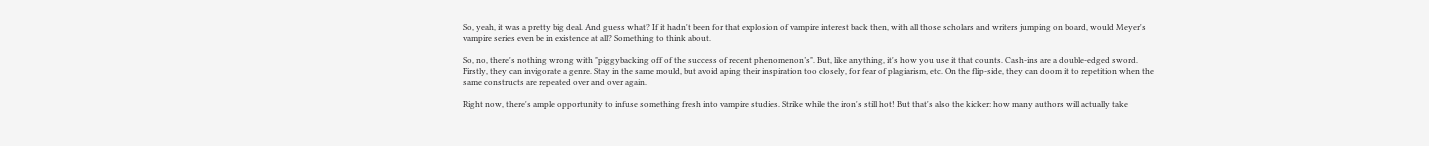So, yeah, it was a pretty big deal. And guess what? If it hadn't been for that explosion of vampire interest back then, with all those scholars and writers jumping on board, would Meyer's vampire series even be in existence at all? Something to think about.

So, no, there's nothing wrong with "piggybacking off of the success of recent phenomenon’s". But, like anything, it's how you use it that counts. Cash-ins are a double-edged sword. Firstly, they can invigorate a genre. Stay in the same mould, but avoid aping their inspiration too closely, for fear of plagiarism, etc. On the flip-side, they can doom it to repetition when the same constructs are repeated over and over again.

Right now, there's ample opportunity to infuse something fresh into vampire studies. Strike while the iron's still hot! But that's also the kicker: how many authors will actually take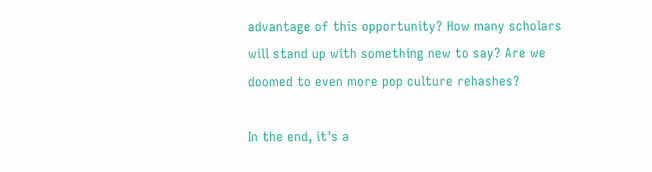advantage of this opportunity? How many scholars will stand up with something new to say? Are we doomed to even more pop culture rehashes?

In the end, it's a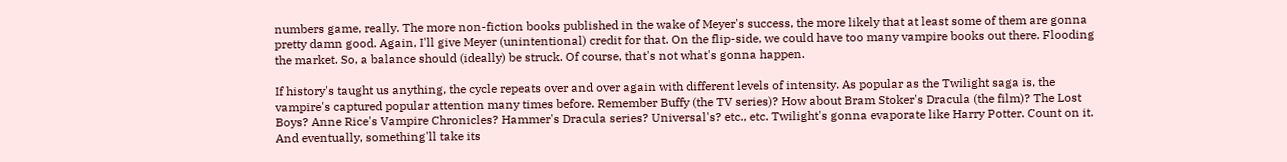numbers game, really. The more non-fiction books published in the wake of Meyer's success, the more likely that at least some of them are gonna pretty damn good. Again, I'll give Meyer (unintentional) credit for that. On the flip-side, we could have too many vampire books out there. Flooding the market. So, a balance should (ideally) be struck. Of course, that's not what's gonna happen.

If history's taught us anything, the cycle repeats over and over again with different levels of intensity. As popular as the Twilight saga is, the vampire's captured popular attention many times before. Remember Buffy (the TV series)? How about Bram Stoker's Dracula (the film)? The Lost Boys? Anne Rice's Vampire Chronicles? Hammer's Dracula series? Universal's? etc., etc. Twilight's gonna evaporate like Harry Potter. Count on it. And eventually, something'll take its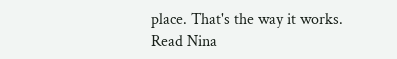place. That's the way it works. Read Nina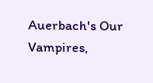Auerbach's Our Vampires,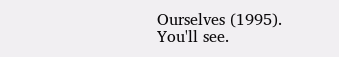Ourselves (1995). You'll see.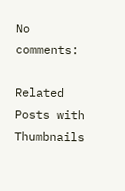No comments:

Related Posts with Thumbnails